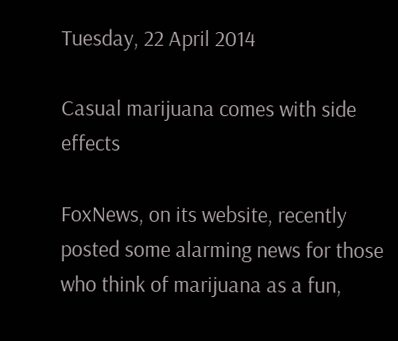Tuesday, 22 April 2014

Casual marijuana comes with side effects

FoxNews, on its website, recently posted some alarming news for those who think of marijuana as a fun,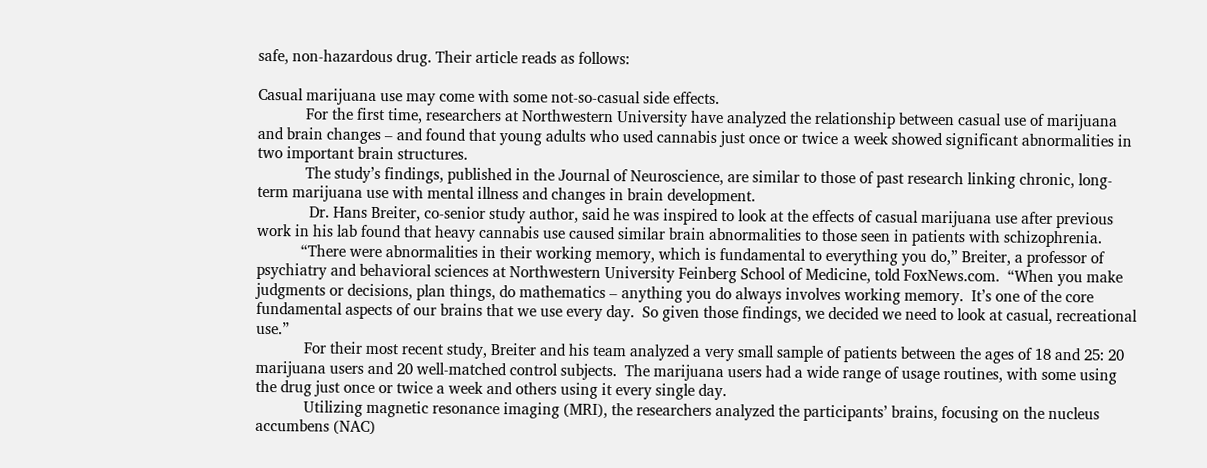safe, non-hazardous drug. Their article reads as follows:

Casual marijuana use may come with some not-so-casual side effects.
            For the first time, researchers at Northwestern University have analyzed the relationship between casual use of marijuana and brain changes – and found that young adults who used cannabis just once or twice a week showed significant abnormalities in two important brain structures.
            The study’s findings, published in the Journal of Neuroscience, are similar to those of past research linking chronic, long-term marijuana use with mental illness and changes in brain development.
             Dr. Hans Breiter, co-senior study author, said he was inspired to look at the effects of casual marijuana use after previous work in his lab found that heavy cannabis use caused similar brain abnormalities to those seen in patients with schizophrenia.
           “There were abnormalities in their working memory, which is fundamental to everything you do,” Breiter, a professor of psychiatry and behavioral sciences at Northwestern University Feinberg School of Medicine, told FoxNews.com.  “When you make judgments or decisions, plan things, do mathematics – anything you do always involves working memory.  It’s one of the core fundamental aspects of our brains that we use every day.  So given those findings, we decided we need to look at casual, recreational use.”
            For their most recent study, Breiter and his team analyzed a very small sample of patients between the ages of 18 and 25: 20 marijuana users and 20 well-matched control subjects.  The marijuana users had a wide range of usage routines, with some using the drug just once or twice a week and others using it every single day.
            Utilizing magnetic resonance imaging (MRI), the researchers analyzed the participants’ brains, focusing on the nucleus accumbens (NAC)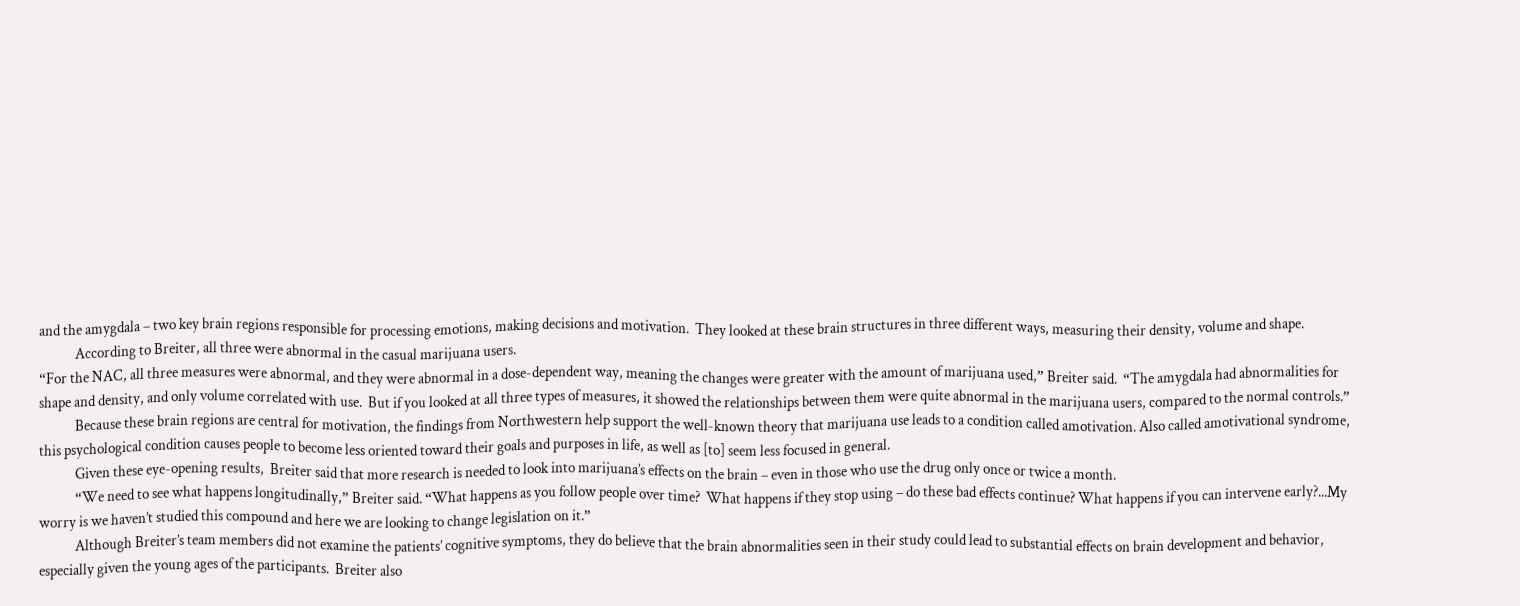and the amygdala – two key brain regions responsible for processing emotions, making decisions and motivation.  They looked at these brain structures in three different ways, measuring their density, volume and shape.
            According to Breiter, all three were abnormal in the casual marijuana users.
“For the NAC, all three measures were abnormal, and they were abnormal in a dose-dependent way, meaning the changes were greater with the amount of marijuana used,” Breiter said.  “The amygdala had abnormalities for shape and density, and only volume correlated with use.  But if you looked at all three types of measures, it showed the relationships between them were quite abnormal in the marijuana users, compared to the normal controls.”
            Because these brain regions are central for motivation, the findings from Northwestern help support the well-known theory that marijuana use leads to a condition called amotivation. Also called amotivational syndrome, this psychological condition causes people to become less oriented toward their goals and purposes in life, as well as [to] seem less focused in general.
            Given these eye-opening results,  Breiter said that more research is needed to look into marijuana’s effects on the brain – even in those who use the drug only once or twice a month.
            “We need to see what happens longitudinally,” Breiter said. “What happens as you follow people over time?  What happens if they stop using – do these bad effects continue? What happens if you can intervene early?...My worry is we haven’t studied this compound and here we are looking to change legislation on it.”
            Although Breiter’s team members did not examine the patients’ cognitive symptoms, they do believe that the brain abnormalities seen in their study could lead to substantial effects on brain development and behavior, especially given the young ages of the participants.  Breiter also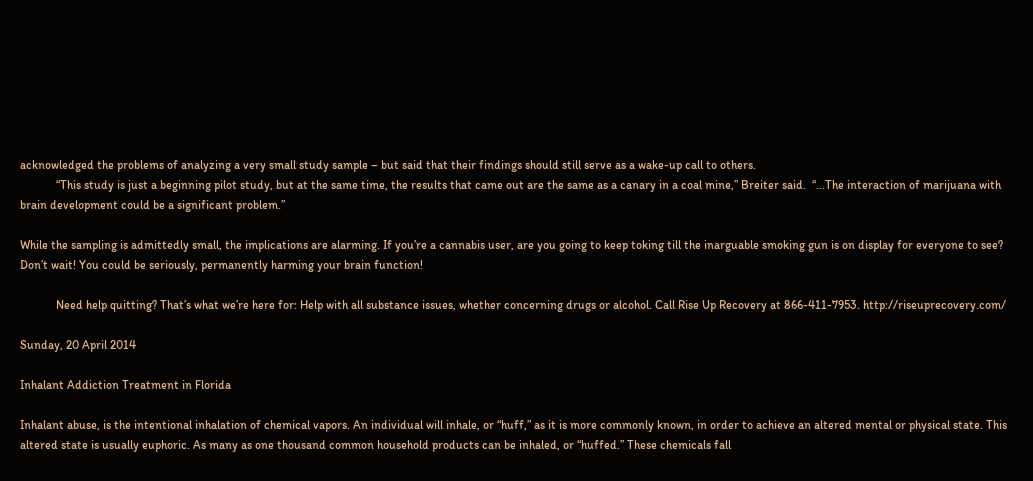acknowledged the problems of analyzing a very small study sample – but said that their findings should still serve as a wake-up call to others.
            “This study is just a beginning pilot study, but at the same time, the results that came out are the same as a canary in a coal mine,” Breiter said.  “...The interaction of marijuana with brain development could be a significant problem.”

While the sampling is admittedly small, the implications are alarming. If you’re a cannabis user, are you going to keep toking till the inarguable smoking gun is on display for everyone to see? Don’t wait! You could be seriously, permanently harming your brain function!

            Need help quitting? That’s what we’re here for: Help with all substance issues, whether concerning drugs or alcohol. Call Rise Up Recovery at 866-411-7953. http://riseuprecovery.com/

Sunday, 20 April 2014

Inhalant Addiction Treatment in Florida

Inhalant abuse, is the intentional inhalation of chemical vapors. An individual will inhale, or “huff,” as it is more commonly known, in order to achieve an altered mental or physical state. This altered state is usually euphoric. As many as one thousand common household products can be inhaled, or “huffed.” These chemicals fall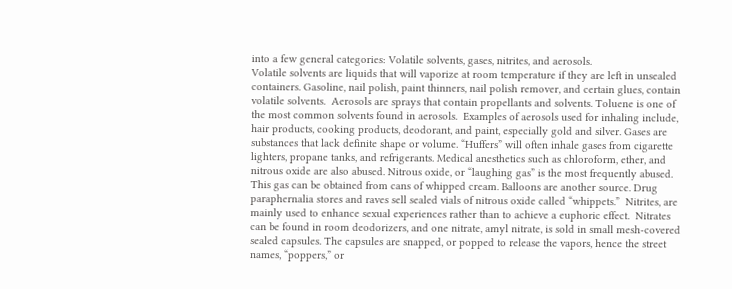into a few general categories: Volatile solvents, gases, nitrites, and aerosols.
Volatile solvents are liquids that will vaporize at room temperature if they are left in unsealed containers. Gasoline, nail polish, paint thinners, nail polish remover, and certain glues, contain volatile solvents.  Aerosols are sprays that contain propellants and solvents. Toluene is one of the most common solvents found in aerosols.  Examples of aerosols used for inhaling include, hair products, cooking products, deodorant, and paint, especially gold and silver. Gases are substances that lack definite shape or volume. “Huffers” will often inhale gases from cigarette lighters, propane tanks, and refrigerants. Medical anesthetics such as chloroform, ether, and nitrous oxide are also abused. Nitrous oxide, or “laughing gas” is the most frequently abused. This gas can be obtained from cans of whipped cream. Balloons are another source. Drug paraphernalia stores and raves sell sealed vials of nitrous oxide called “whippets.”  Nitrites, are mainly used to enhance sexual experiences rather than to achieve a euphoric effect.  Nitrates can be found in room deodorizers, and one nitrate, amyl nitrate, is sold in small mesh-covered sealed capsules. The capsules are snapped, or popped to release the vapors, hence the street names, “poppers,” or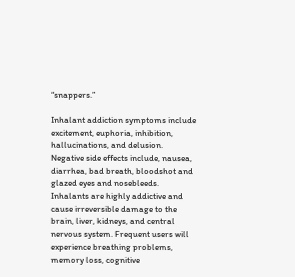“snappers.”

Inhalant addiction symptoms include excitement, euphoria, inhibition, hallucinations, and delusion. Negative side effects include, nausea, diarrhea, bad breath, bloodshot and glazed eyes and nosebleeds.  Inhalants are highly addictive and cause irreversible damage to the brain, liver, kidneys, and central nervous system. Frequent users will experience breathing problems, memory loss, cognitive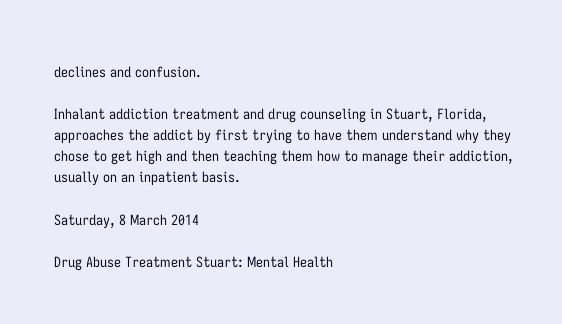declines and confusion.

Inhalant addiction treatment and drug counseling in Stuart, Florida, approaches the addict by first trying to have them understand why they chose to get high and then teaching them how to manage their addiction, usually on an inpatient basis.

Saturday, 8 March 2014

Drug Abuse Treatment Stuart: Mental Health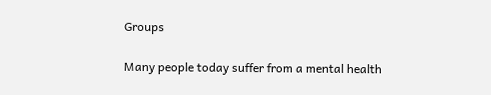Groups

Many people today suffer from a mental health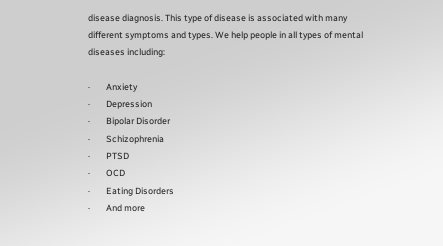disease diagnosis. This type of disease is associated with many different symptoms and types. We help people in all types of mental diseases including:

·        Anxiety
·        Depression
·        Bipolar Disorder
·        Schizophrenia
·        PTSD
·        OCD
·        Eating Disorders
·        And more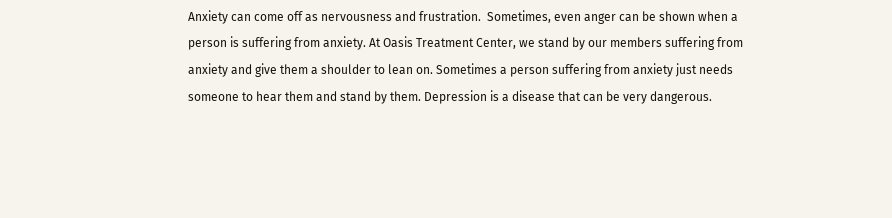Anxiety can come off as nervousness and frustration.  Sometimes, even anger can be shown when a person is suffering from anxiety. At Oasis Treatment Center, we stand by our members suffering from anxiety and give them a shoulder to lean on. Sometimes a person suffering from anxiety just needs someone to hear them and stand by them. Depression is a disease that can be very dangerous.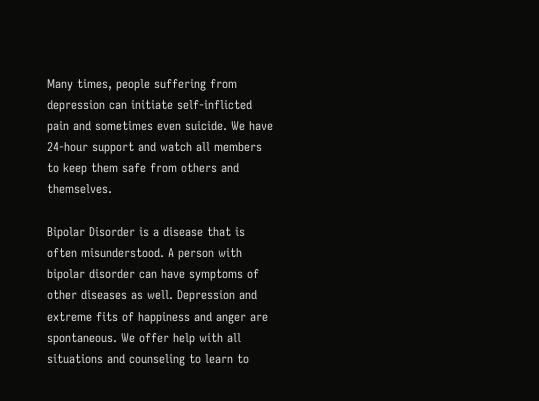Many times, people suffering from depression can initiate self-inflicted pain and sometimes even suicide. We have 24-hour support and watch all members to keep them safe from others and themselves.

Bipolar Disorder is a disease that is often misunderstood. A person with bipolar disorder can have symptoms of other diseases as well. Depression and extreme fits of happiness and anger are spontaneous. We offer help with all situations and counseling to learn to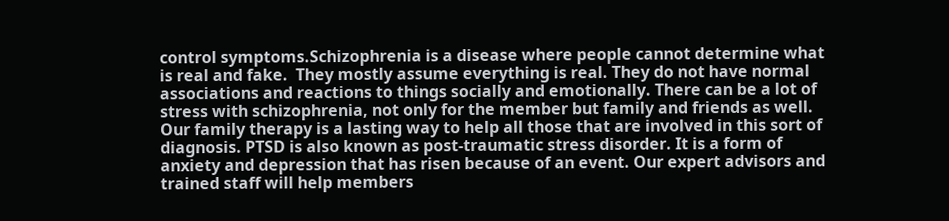control symptoms.Schizophrenia is a disease where people cannot determine what is real and fake.  They mostly assume everything is real. They do not have normal associations and reactions to things socially and emotionally. There can be a lot of stress with schizophrenia, not only for the member but family and friends as well.  Our family therapy is a lasting way to help all those that are involved in this sort of diagnosis. PTSD is also known as post-traumatic stress disorder. It is a form of anxiety and depression that has risen because of an event. Our expert advisors and trained staff will help members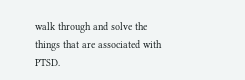walk through and solve the things that are associated with PTSD.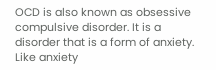OCD is also known as obsessive compulsive disorder. It is a disorder that is a form of anxiety. Like anxiety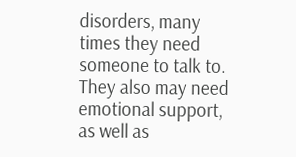disorders, many times they need someone to talk to. They also may need emotional support, as well as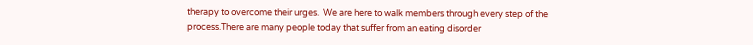therapy to overcome their urges.  We are here to walk members through every step of the process.There are many people today that suffer from an eating disorder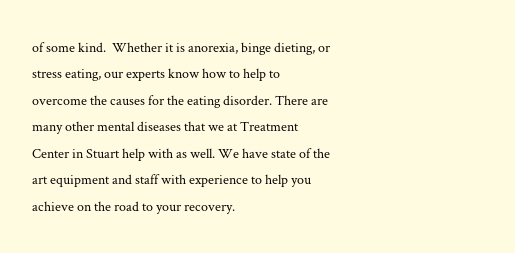of some kind.  Whether it is anorexia, binge dieting, or stress eating, our experts know how to help to overcome the causes for the eating disorder. There are many other mental diseases that we at Treatment Center in Stuart help with as well. We have state of the art equipment and staff with experience to help you achieve on the road to your recovery.